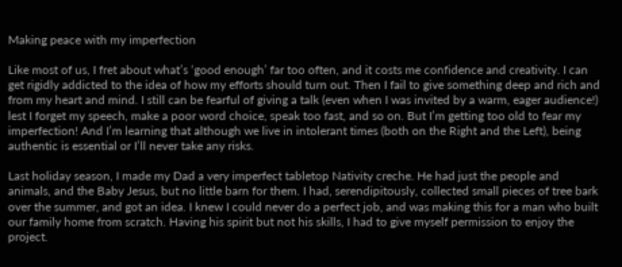Making peace with my imperfection

Like most of us, I fret about what’s ‘good enough’ far too often, and it costs me confidence and creativity. I can get rigidly addicted to the idea of how my efforts should turn out. Then I fail to give something deep and rich and from my heart and mind. I still can be fearful of giving a talk (even when I was invited by a warm, eager audience!) lest I forget my speech, make a poor word choice, speak too fast, and so on. But I’m getting too old to fear my imperfection! And I’m learning that although we live in intolerant times (both on the Right and the Left), being authentic is essential or I’ll never take any risks.

Last holiday season, I made my Dad a very imperfect tabletop Nativity creche. He had just the people and animals, and the Baby Jesus, but no little barn for them. I had, serendipitously, collected small pieces of tree bark over the summer, and got an idea. I knew I could never do a perfect job, and was making this for a man who built our family home from scratch. Having his spirit but not his skills, I had to give myself permission to enjoy the project.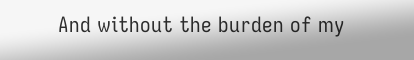And without the burden of my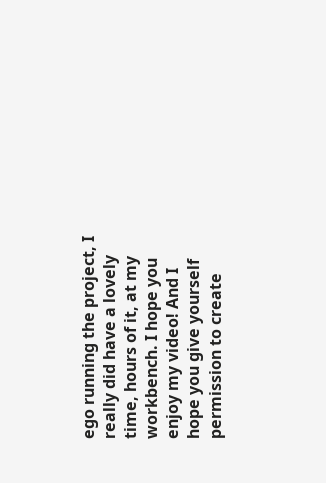ego running the project, I really did have a lovely time, hours of it, at my workbench. I hope you enjoy my video! And I hope you give yourself permission to create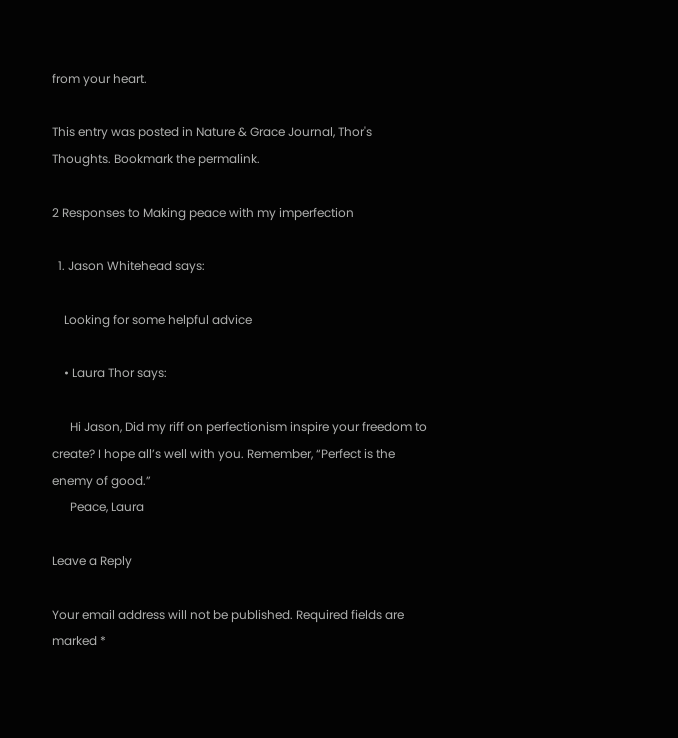from your heart.

This entry was posted in Nature & Grace Journal, Thor's Thoughts. Bookmark the permalink.

2 Responses to Making peace with my imperfection

  1. Jason Whitehead says:

    Looking for some helpful advice

    • Laura Thor says:

      Hi Jason, Did my riff on perfectionism inspire your freedom to create? I hope all’s well with you. Remember, “Perfect is the enemy of good.”
      Peace, Laura

Leave a Reply

Your email address will not be published. Required fields are marked *